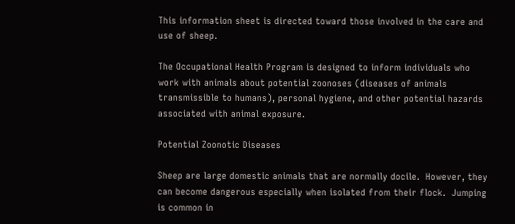This information sheet is directed toward those involved in the care and use of sheep.

The Occupational Health Program is designed to inform individuals who work with animals about potential zoonoses (diseases of animals transmissible to humans), personal hygiene, and other potential hazards associated with animal exposure.

Potential Zoonotic Diseases

Sheep are large domestic animals that are normally docile.  However, they can become dangerous especially when isolated from their flock.  Jumping is common in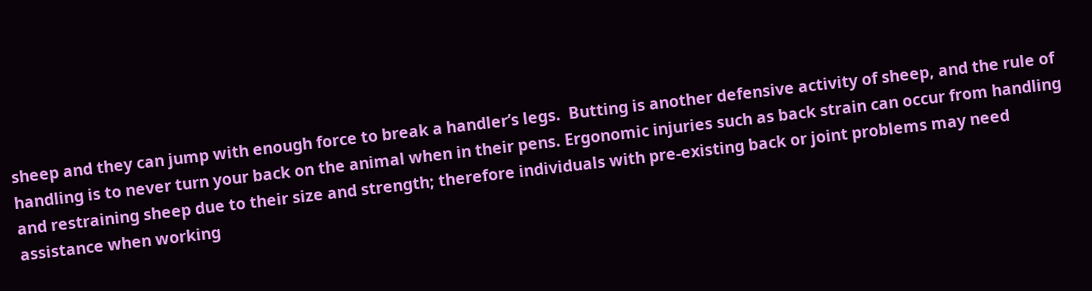sheep and they can jump with enough force to break a handler’s legs.  Butting is another defensive activity of sheep, and the rule of handling is to never turn your back on the animal when in their pens. Ergonomic injuries such as back strain can occur from handling and restraining sheep due to their size and strength; therefore individuals with pre-existing back or joint problems may need assistance when working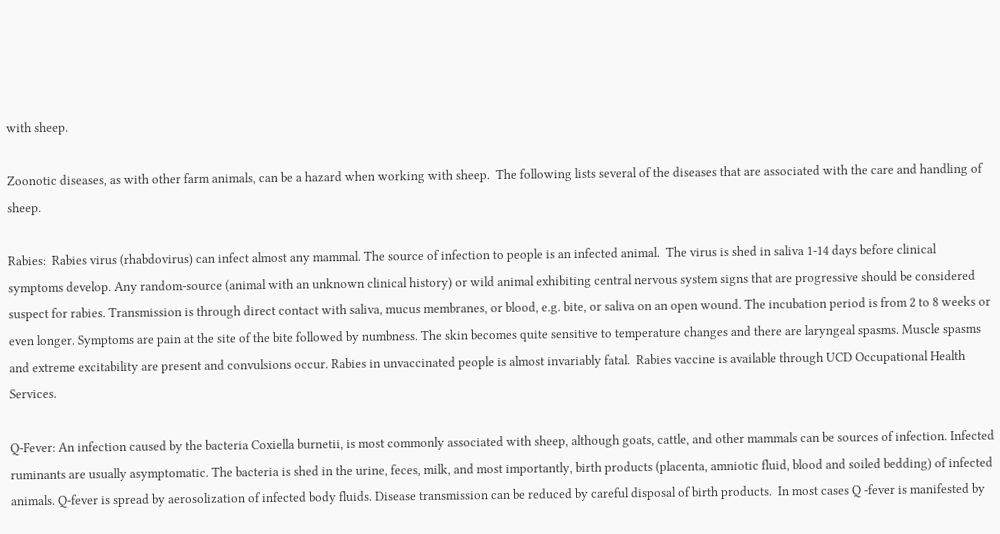with sheep.

Zoonotic diseases, as with other farm animals, can be a hazard when working with sheep.  The following lists several of the diseases that are associated with the care and handling of sheep.

Rabies:  Rabies virus (rhabdovirus) can infect almost any mammal. The source of infection to people is an infected animal.  The virus is shed in saliva 1-14 days before clinical symptoms develop. Any random-source (animal with an unknown clinical history) or wild animal exhibiting central nervous system signs that are progressive should be considered suspect for rabies. Transmission is through direct contact with saliva, mucus membranes, or blood, e.g. bite, or saliva on an open wound. The incubation period is from 2 to 8 weeks or even longer. Symptoms are pain at the site of the bite followed by numbness. The skin becomes quite sensitive to temperature changes and there are laryngeal spasms. Muscle spasms and extreme excitability are present and convulsions occur. Rabies in unvaccinated people is almost invariably fatal.  Rabies vaccine is available through UCD Occupational Health Services.

Q-Fever: An infection caused by the bacteria Coxiella burnetii, is most commonly associated with sheep, although goats, cattle, and other mammals can be sources of infection. Infected ruminants are usually asymptomatic. The bacteria is shed in the urine, feces, milk, and most importantly, birth products (placenta, amniotic fluid, blood and soiled bedding) of infected animals. Q-fever is spread by aerosolization of infected body fluids. Disease transmission can be reduced by careful disposal of birth products.  In most cases Q -fever is manifested by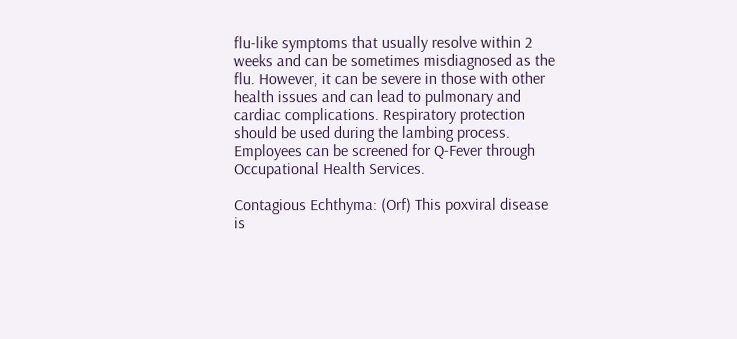flu-like symptoms that usually resolve within 2 weeks and can be sometimes misdiagnosed as the flu. However, it can be severe in those with other health issues and can lead to pulmonary and cardiac complications. Respiratory protection should be used during the lambing process.  Employees can be screened for Q-Fever through Occupational Health Services.

Contagious Echthyma: (Orf) This poxviral disease is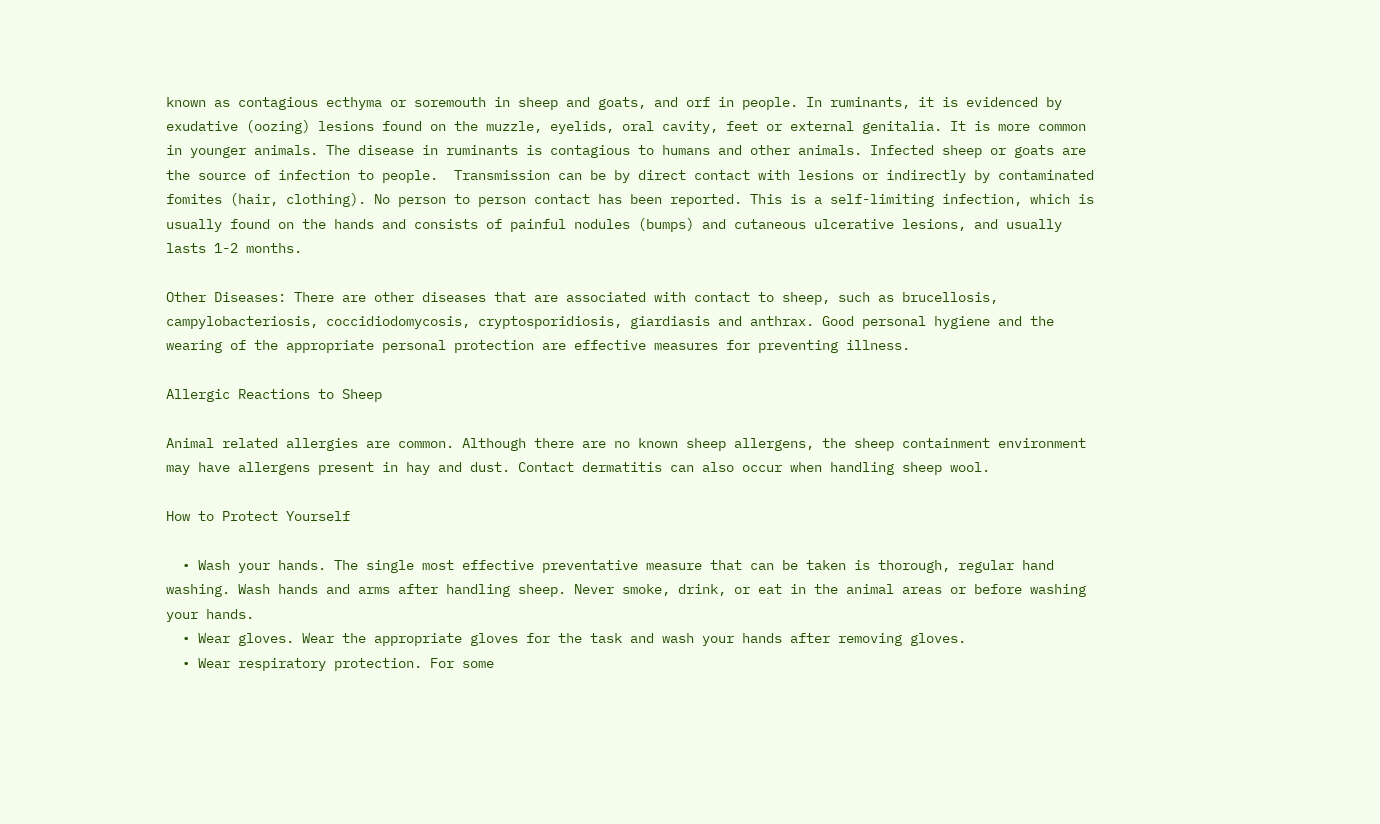known as contagious ecthyma or soremouth in sheep and goats, and orf in people. In ruminants, it is evidenced by exudative (oozing) lesions found on the muzzle, eyelids, oral cavity, feet or external genitalia. It is more common in younger animals. The disease in ruminants is contagious to humans and other animals. Infected sheep or goats are the source of infection to people.  Transmission can be by direct contact with lesions or indirectly by contaminated fomites (hair, clothing). No person to person contact has been reported. This is a self-limiting infection, which is usually found on the hands and consists of painful nodules (bumps) and cutaneous ulcerative lesions, and usually lasts 1-2 months.

Other Diseases: There are other diseases that are associated with contact to sheep, such as brucellosis, campylobacteriosis, coccidiodomycosis, cryptosporidiosis, giardiasis and anthrax. Good personal hygiene and the wearing of the appropriate personal protection are effective measures for preventing illness.

Allergic Reactions to Sheep

Animal related allergies are common. Although there are no known sheep allergens, the sheep containment environment may have allergens present in hay and dust. Contact dermatitis can also occur when handling sheep wool.

How to Protect Yourself

  • Wash your hands. The single most effective preventative measure that can be taken is thorough, regular hand washing. Wash hands and arms after handling sheep. Never smoke, drink, or eat in the animal areas or before washing your hands.
  • Wear gloves. Wear the appropriate gloves for the task and wash your hands after removing gloves.
  • Wear respiratory protection. For some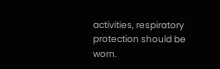activities, respiratory protection should be worn.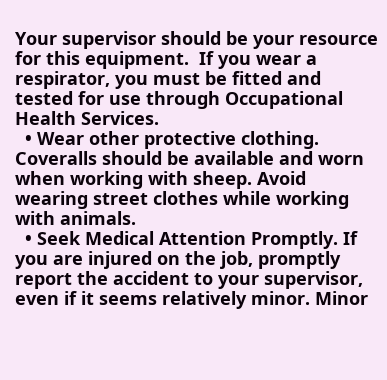Your supervisor should be your resource for this equipment.  If you wear a respirator, you must be fitted and tested for use through Occupational Health Services.
  • Wear other protective clothing. Coveralls should be available and worn when working with sheep. Avoid wearing street clothes while working with animals.
  • Seek Medical Attention Promptly. If you are injured on the job, promptly report the accident to your supervisor, even if it seems relatively minor. Minor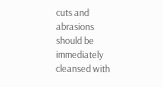cuts and abrasions should be immediately cleansed with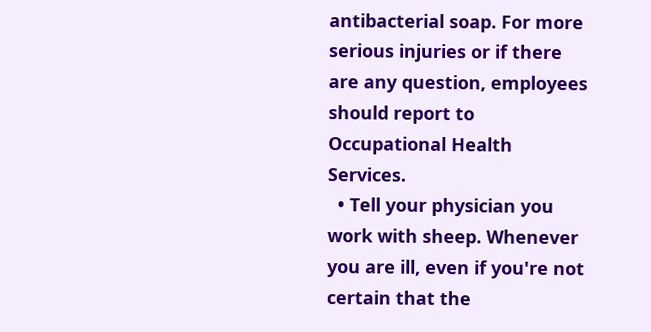antibacterial soap. For more serious injuries or if there are any question, employees should report to Occupational Health Services.
  • Tell your physician you work with sheep. Whenever you are ill, even if you're not certain that the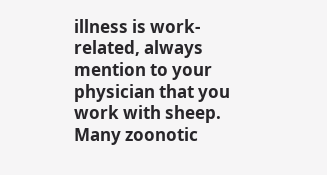illness is work-related, always mention to your physician that you work with sheep. Many zoonotic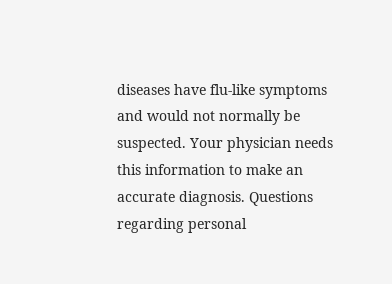diseases have flu-like symptoms and would not normally be suspected. Your physician needs this information to make an accurate diagnosis. Questions regarding personal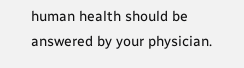human health should be answered by your physician.